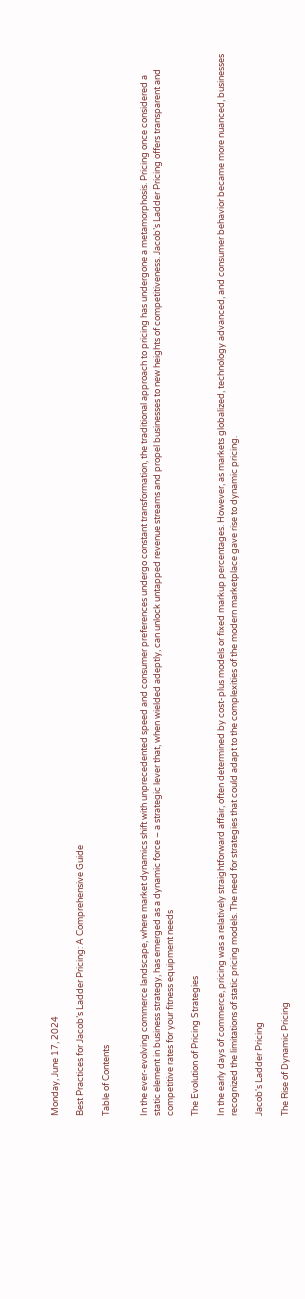Monday, June 17, 2024

Best Practices for Jacob’s Ladder Pricing: A Comprehensive Guide

Table of Contents


In the ever-evolving commerce landscape, where market dynamics shift with unprecedented speed and consumer preferences undergo constant transformation, the traditional approach to pricing has undergone a metamorphosis. Pricing once considered a static element in business strategy, has emerged as a dynamic force – a strategic lever that, when wielded adeptly, can unlock untapped revenue streams and propel businesses to new heights of competitiveness. Jacob’s Ladder Pricing offers transparent and competitive rates for your fitness equipment needs

The Evolution of Pricing Strategies

In the early days of commerce, pricing was a relatively straightforward affair, often determined by cost-plus models or fixed markup percentages. However, as markets globalized, technology advanced, and consumer behavior became more nuanced, businesses recognized the limitations of static pricing models. The need for strategies that could adapt to the complexities of the modern marketplace gave rise to dynamic pricing.

Jacob's Ladder Pricing

The Rise of Dynamic Pricing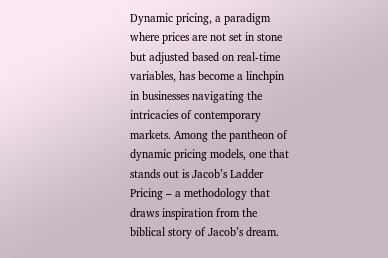Dynamic pricing, a paradigm where prices are not set in stone but adjusted based on real-time variables, has become a linchpin in businesses navigating the intricacies of contemporary markets. Among the pantheon of dynamic pricing models, one that stands out is Jacob’s Ladder Pricing – a methodology that draws inspiration from the biblical story of Jacob’s dream.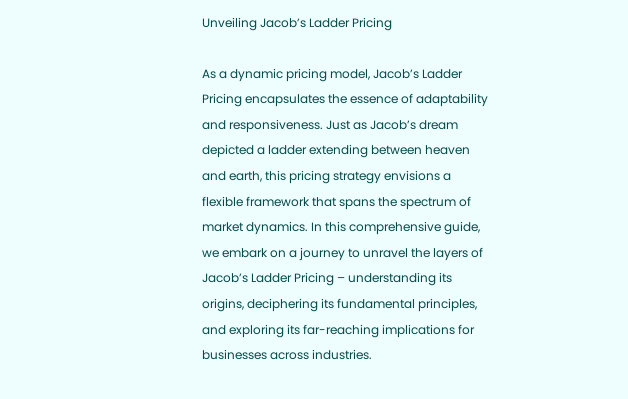Unveiling Jacob’s Ladder Pricing

As a dynamic pricing model, Jacob’s Ladder Pricing encapsulates the essence of adaptability and responsiveness. Just as Jacob’s dream depicted a ladder extending between heaven and earth, this pricing strategy envisions a flexible framework that spans the spectrum of market dynamics. In this comprehensive guide, we embark on a journey to unravel the layers of Jacob’s Ladder Pricing – understanding its origins, deciphering its fundamental principles, and exploring its far-reaching implications for businesses across industries.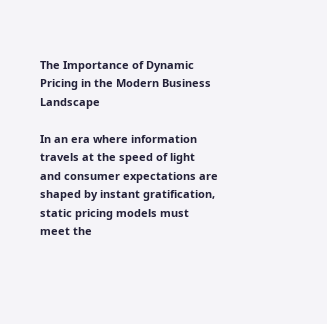The Importance of Dynamic Pricing in the Modern Business Landscape

In an era where information travels at the speed of light and consumer expectations are shaped by instant gratification, static pricing models must meet the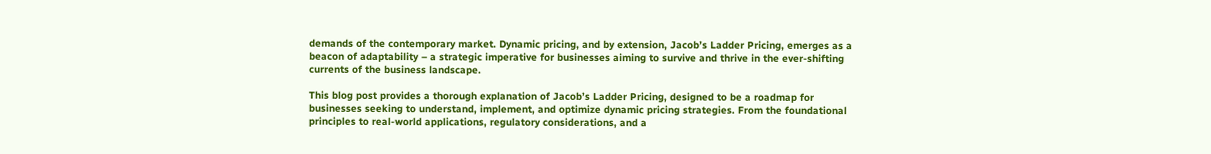demands of the contemporary market. Dynamic pricing, and by extension, Jacob’s Ladder Pricing, emerges as a beacon of adaptability – a strategic imperative for businesses aiming to survive and thrive in the ever-shifting currents of the business landscape.

This blog post provides a thorough explanation of Jacob’s Ladder Pricing, designed to be a roadmap for businesses seeking to understand, implement, and optimize dynamic pricing strategies. From the foundational principles to real-world applications, regulatory considerations, and a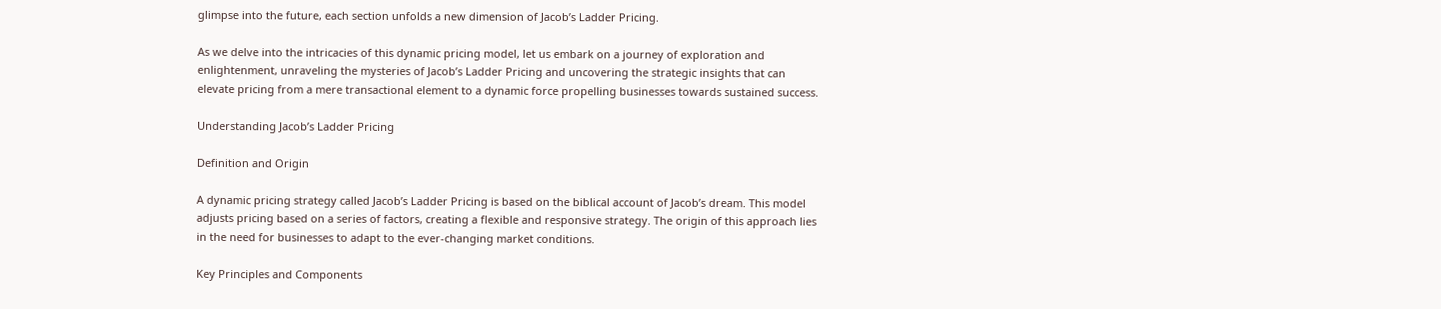glimpse into the future, each section unfolds a new dimension of Jacob’s Ladder Pricing.

As we delve into the intricacies of this dynamic pricing model, let us embark on a journey of exploration and enlightenment, unraveling the mysteries of Jacob’s Ladder Pricing and uncovering the strategic insights that can elevate pricing from a mere transactional element to a dynamic force propelling businesses towards sustained success.

Understanding Jacob’s Ladder Pricing

Definition and Origin

A dynamic pricing strategy called Jacob’s Ladder Pricing is based on the biblical account of Jacob’s dream. This model adjusts pricing based on a series of factors, creating a flexible and responsive strategy. The origin of this approach lies in the need for businesses to adapt to the ever-changing market conditions.

Key Principles and Components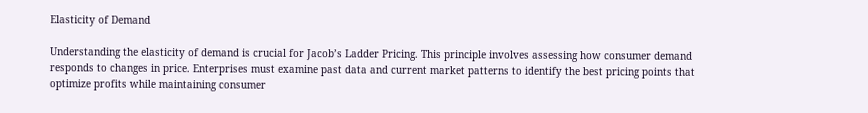Elasticity of Demand

Understanding the elasticity of demand is crucial for Jacob’s Ladder Pricing. This principle involves assessing how consumer demand responds to changes in price. Enterprises must examine past data and current market patterns to identify the best pricing points that optimize profits while maintaining consumer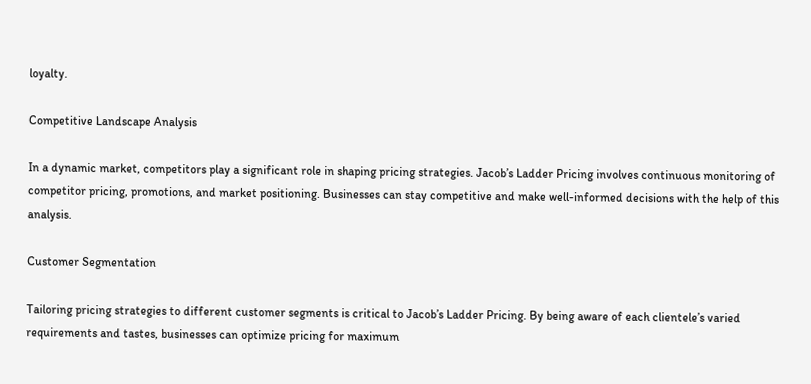loyalty.

Competitive Landscape Analysis

In a dynamic market, competitors play a significant role in shaping pricing strategies. Jacob’s Ladder Pricing involves continuous monitoring of competitor pricing, promotions, and market positioning. Businesses can stay competitive and make well-informed decisions with the help of this analysis.

Customer Segmentation

Tailoring pricing strategies to different customer segments is critical to Jacob’s Ladder Pricing. By being aware of each clientele’s varied requirements and tastes, businesses can optimize pricing for maximum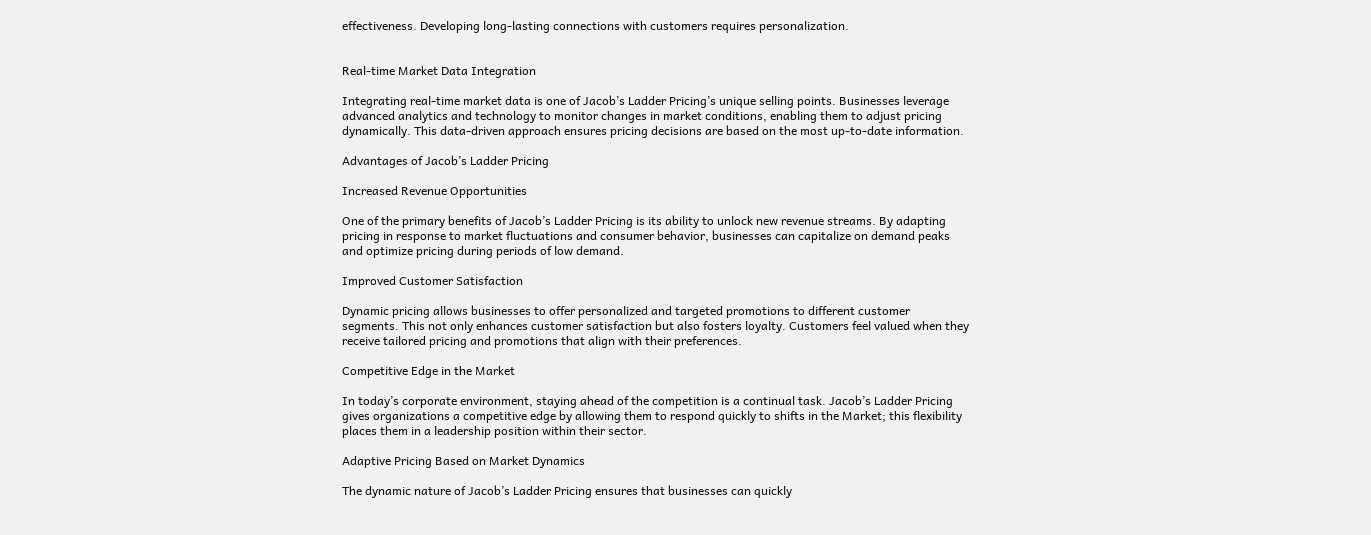effectiveness. Developing long-lasting connections with customers requires personalization.


Real-time Market Data Integration

Integrating real-time market data is one of Jacob’s Ladder Pricing’s unique selling points. Businesses leverage advanced analytics and technology to monitor changes in market conditions, enabling them to adjust pricing dynamically. This data-driven approach ensures pricing decisions are based on the most up-to-date information.

Advantages of Jacob’s Ladder Pricing

Increased Revenue Opportunities

One of the primary benefits of Jacob’s Ladder Pricing is its ability to unlock new revenue streams. By adapting pricing in response to market fluctuations and consumer behavior, businesses can capitalize on demand peaks and optimize pricing during periods of low demand.

Improved Customer Satisfaction

Dynamic pricing allows businesses to offer personalized and targeted promotions to different customer segments. This not only enhances customer satisfaction but also fosters loyalty. Customers feel valued when they receive tailored pricing and promotions that align with their preferences.

Competitive Edge in the Market

In today’s corporate environment, staying ahead of the competition is a continual task. Jacob’s Ladder Pricing gives organizations a competitive edge by allowing them to respond quickly to shifts in the Market; this flexibility places them in a leadership position within their sector.

Adaptive Pricing Based on Market Dynamics

The dynamic nature of Jacob’s Ladder Pricing ensures that businesses can quickly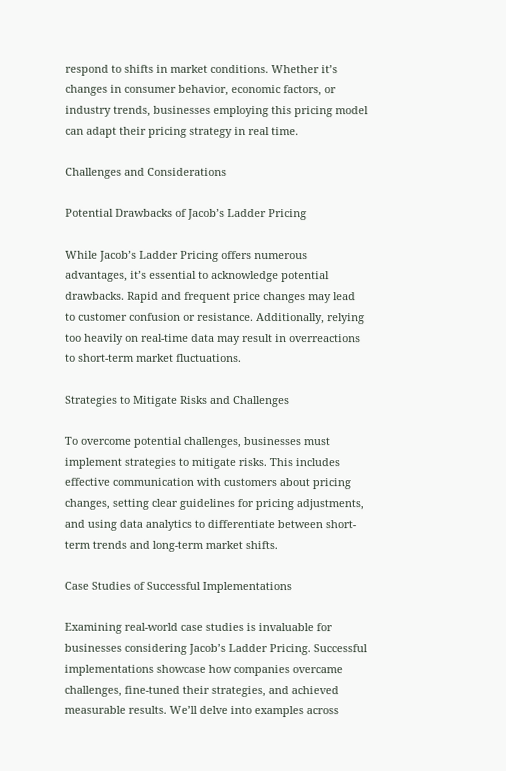respond to shifts in market conditions. Whether it’s changes in consumer behavior, economic factors, or industry trends, businesses employing this pricing model can adapt their pricing strategy in real time.

Challenges and Considerations

Potential Drawbacks of Jacob’s Ladder Pricing

While Jacob’s Ladder Pricing offers numerous advantages, it’s essential to acknowledge potential drawbacks. Rapid and frequent price changes may lead to customer confusion or resistance. Additionally, relying too heavily on real-time data may result in overreactions to short-term market fluctuations.

Strategies to Mitigate Risks and Challenges

To overcome potential challenges, businesses must implement strategies to mitigate risks. This includes effective communication with customers about pricing changes, setting clear guidelines for pricing adjustments, and using data analytics to differentiate between short-term trends and long-term market shifts.

Case Studies of Successful Implementations

Examining real-world case studies is invaluable for businesses considering Jacob’s Ladder Pricing. Successful implementations showcase how companies overcame challenges, fine-tuned their strategies, and achieved measurable results. We’ll delve into examples across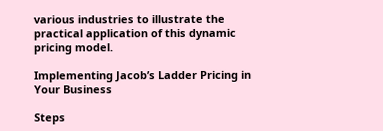various industries to illustrate the practical application of this dynamic pricing model.

Implementing Jacob’s Ladder Pricing in Your Business

Steps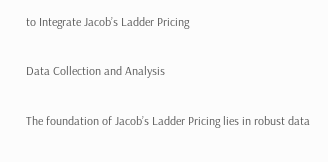to Integrate Jacob’s Ladder Pricing

Data Collection and Analysis

The foundation of Jacob’s Ladder Pricing lies in robust data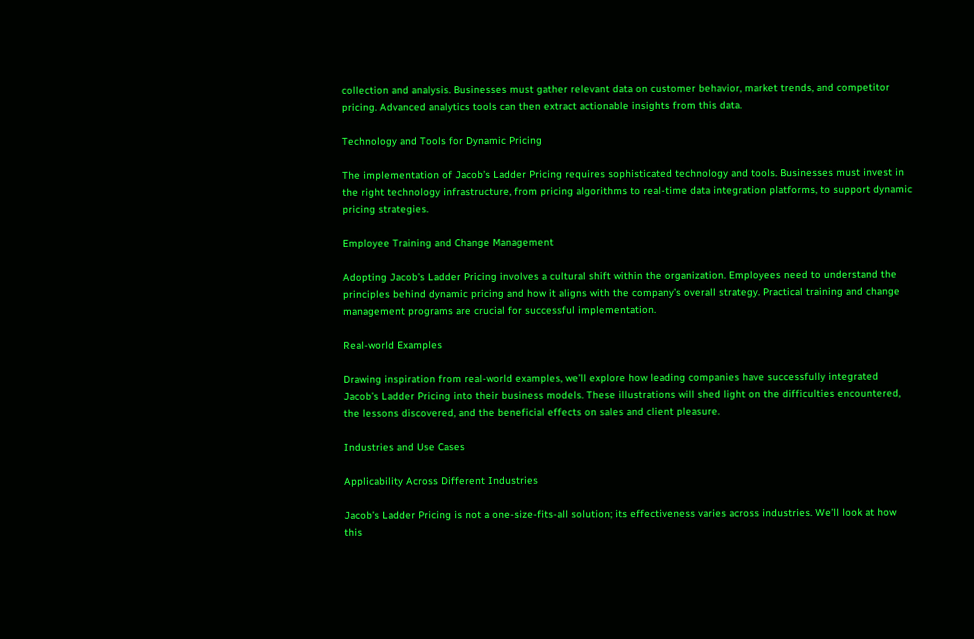collection and analysis. Businesses must gather relevant data on customer behavior, market trends, and competitor pricing. Advanced analytics tools can then extract actionable insights from this data.

Technology and Tools for Dynamic Pricing

The implementation of Jacob’s Ladder Pricing requires sophisticated technology and tools. Businesses must invest in the right technology infrastructure, from pricing algorithms to real-time data integration platforms, to support dynamic pricing strategies.

Employee Training and Change Management

Adopting Jacob’s Ladder Pricing involves a cultural shift within the organization. Employees need to understand the principles behind dynamic pricing and how it aligns with the company’s overall strategy. Practical training and change management programs are crucial for successful implementation.

Real-world Examples

Drawing inspiration from real-world examples, we’ll explore how leading companies have successfully integrated Jacob’s Ladder Pricing into their business models. These illustrations will shed light on the difficulties encountered, the lessons discovered, and the beneficial effects on sales and client pleasure.

Industries and Use Cases

Applicability Across Different Industries

Jacob’s Ladder Pricing is not a one-size-fits-all solution; its effectiveness varies across industries. We’ll look at how this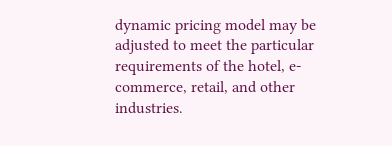dynamic pricing model may be adjusted to meet the particular requirements of the hotel, e-commerce, retail, and other industries.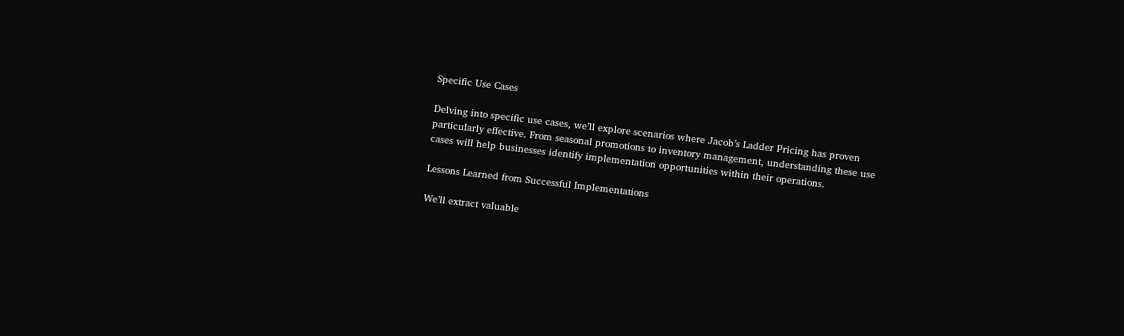Specific Use Cases

Delving into specific use cases, we’ll explore scenarios where Jacob’s Ladder Pricing has proven particularly effective. From seasonal promotions to inventory management, understanding these use cases will help businesses identify implementation opportunities within their operations.

Lessons Learned from Successful Implementations

We’ll extract valuable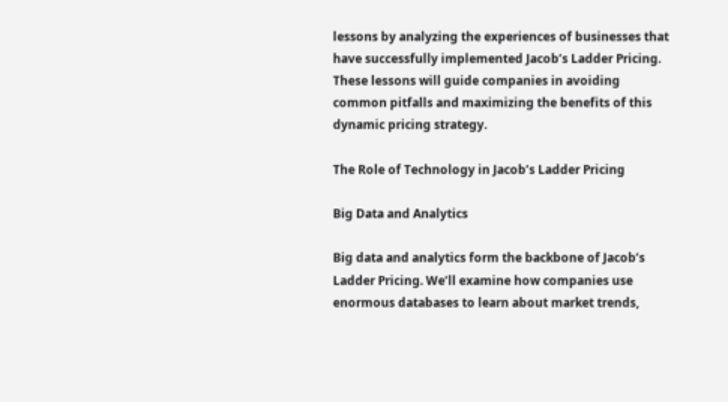lessons by analyzing the experiences of businesses that have successfully implemented Jacob’s Ladder Pricing. These lessons will guide companies in avoiding common pitfalls and maximizing the benefits of this dynamic pricing strategy.

The Role of Technology in Jacob’s Ladder Pricing

Big Data and Analytics

Big data and analytics form the backbone of Jacob’s Ladder Pricing. We’ll examine how companies use enormous databases to learn about market trends,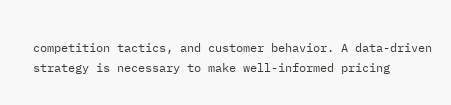competition tactics, and customer behavior. A data-driven strategy is necessary to make well-informed pricing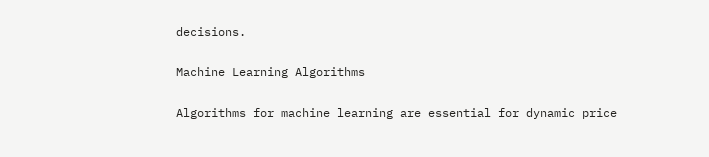decisions.

Machine Learning Algorithms

Algorithms for machine learning are essential for dynamic price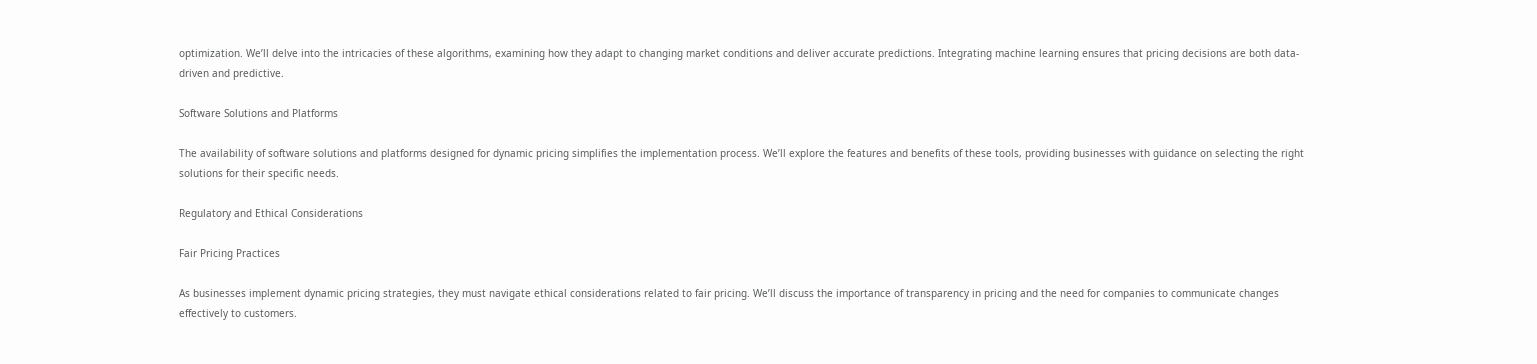optimization. We’ll delve into the intricacies of these algorithms, examining how they adapt to changing market conditions and deliver accurate predictions. Integrating machine learning ensures that pricing decisions are both data-driven and predictive.

Software Solutions and Platforms

The availability of software solutions and platforms designed for dynamic pricing simplifies the implementation process. We’ll explore the features and benefits of these tools, providing businesses with guidance on selecting the right solutions for their specific needs.

Regulatory and Ethical Considerations

Fair Pricing Practices

As businesses implement dynamic pricing strategies, they must navigate ethical considerations related to fair pricing. We’ll discuss the importance of transparency in pricing and the need for companies to communicate changes effectively to customers.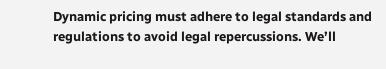Dynamic pricing must adhere to legal standards and regulations to avoid legal repercussions. We’ll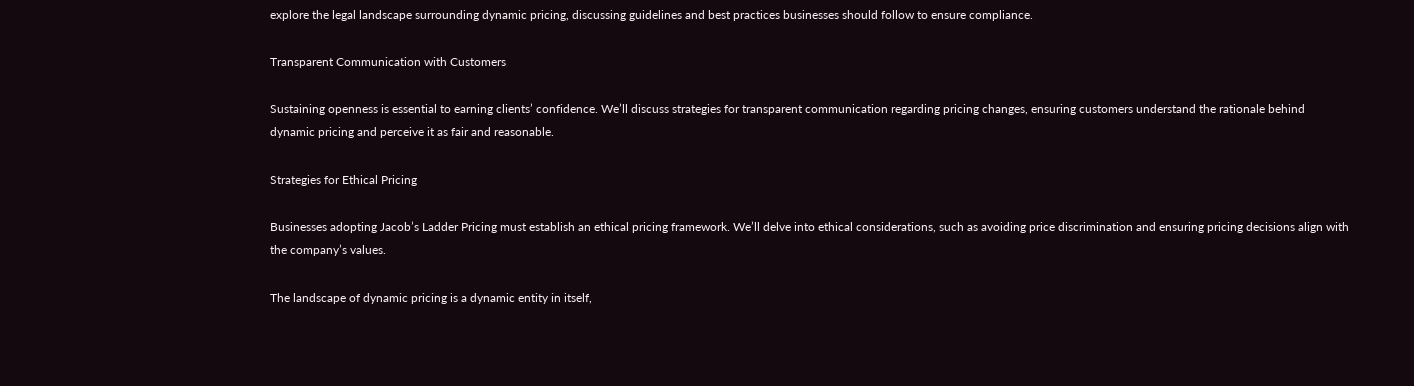explore the legal landscape surrounding dynamic pricing, discussing guidelines and best practices businesses should follow to ensure compliance.

Transparent Communication with Customers

Sustaining openness is essential to earning clients’ confidence. We’ll discuss strategies for transparent communication regarding pricing changes, ensuring customers understand the rationale behind dynamic pricing and perceive it as fair and reasonable.

Strategies for Ethical Pricing

Businesses adopting Jacob’s Ladder Pricing must establish an ethical pricing framework. We’ll delve into ethical considerations, such as avoiding price discrimination and ensuring pricing decisions align with the company’s values.

The landscape of dynamic pricing is a dynamic entity in itself,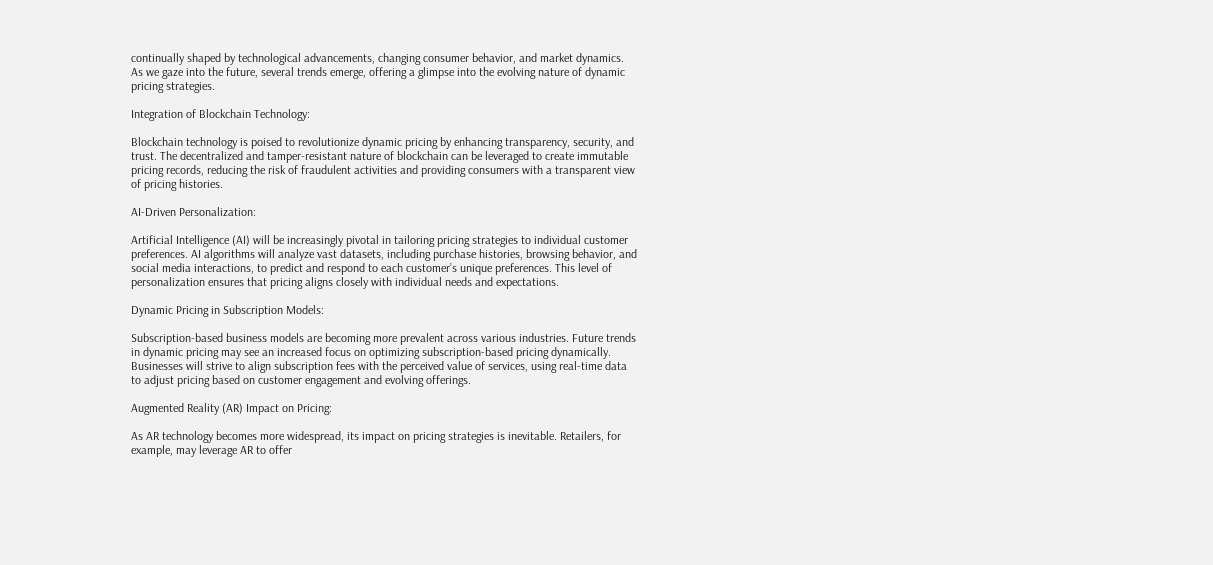continually shaped by technological advancements, changing consumer behavior, and market dynamics. As we gaze into the future, several trends emerge, offering a glimpse into the evolving nature of dynamic pricing strategies.

Integration of Blockchain Technology:

Blockchain technology is poised to revolutionize dynamic pricing by enhancing transparency, security, and trust. The decentralized and tamper-resistant nature of blockchain can be leveraged to create immutable pricing records, reducing the risk of fraudulent activities and providing consumers with a transparent view of pricing histories.

AI-Driven Personalization:

Artificial Intelligence (AI) will be increasingly pivotal in tailoring pricing strategies to individual customer preferences. AI algorithms will analyze vast datasets, including purchase histories, browsing behavior, and social media interactions, to predict and respond to each customer’s unique preferences. This level of personalization ensures that pricing aligns closely with individual needs and expectations.

Dynamic Pricing in Subscription Models:

Subscription-based business models are becoming more prevalent across various industries. Future trends in dynamic pricing may see an increased focus on optimizing subscription-based pricing dynamically. Businesses will strive to align subscription fees with the perceived value of services, using real-time data to adjust pricing based on customer engagement and evolving offerings.

Augmented Reality (AR) Impact on Pricing:

As AR technology becomes more widespread, its impact on pricing strategies is inevitable. Retailers, for example, may leverage AR to offer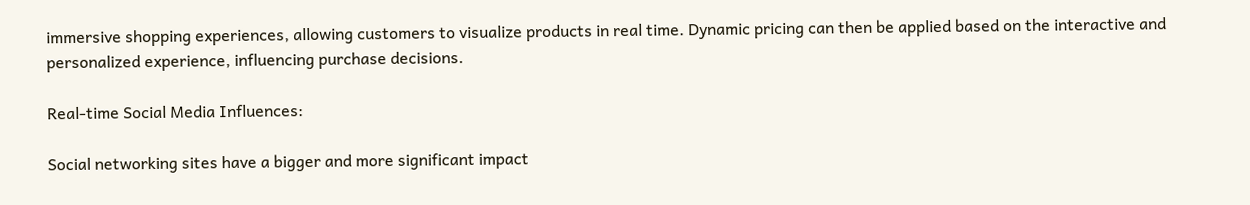immersive shopping experiences, allowing customers to visualize products in real time. Dynamic pricing can then be applied based on the interactive and personalized experience, influencing purchase decisions.

Real-time Social Media Influences:

Social networking sites have a bigger and more significant impact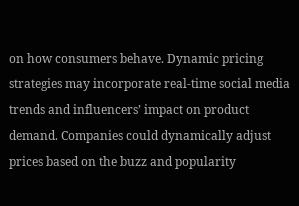on how consumers behave. Dynamic pricing strategies may incorporate real-time social media trends and influencers’ impact on product demand. Companies could dynamically adjust prices based on the buzz and popularity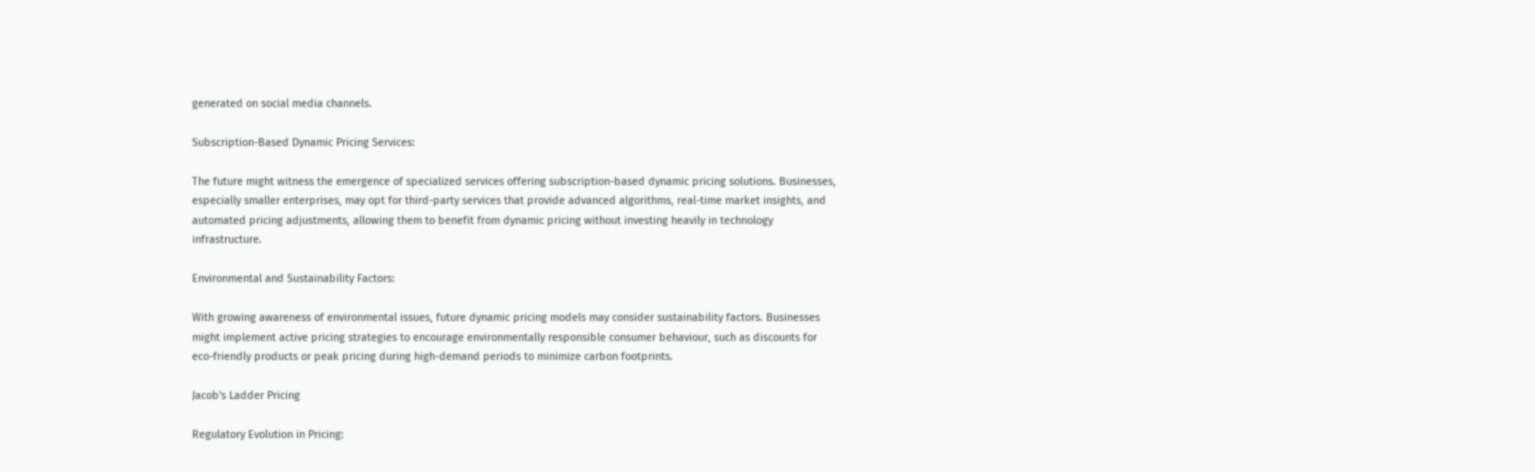generated on social media channels.

Subscription-Based Dynamic Pricing Services:

The future might witness the emergence of specialized services offering subscription-based dynamic pricing solutions. Businesses, especially smaller enterprises, may opt for third-party services that provide advanced algorithms, real-time market insights, and automated pricing adjustments, allowing them to benefit from dynamic pricing without investing heavily in technology infrastructure.

Environmental and Sustainability Factors:

With growing awareness of environmental issues, future dynamic pricing models may consider sustainability factors. Businesses might implement active pricing strategies to encourage environmentally responsible consumer behaviour, such as discounts for eco-friendly products or peak pricing during high-demand periods to minimize carbon footprints.

Jacob's Ladder Pricing

Regulatory Evolution in Pricing: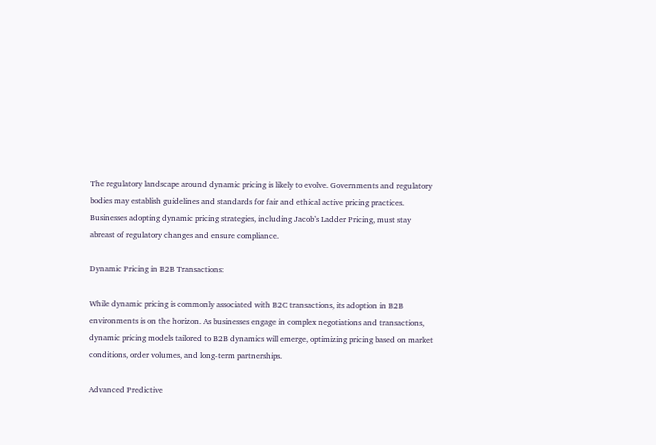The regulatory landscape around dynamic pricing is likely to evolve. Governments and regulatory bodies may establish guidelines and standards for fair and ethical active pricing practices. Businesses adopting dynamic pricing strategies, including Jacob’s Ladder Pricing, must stay abreast of regulatory changes and ensure compliance.

Dynamic Pricing in B2B Transactions:

While dynamic pricing is commonly associated with B2C transactions, its adoption in B2B environments is on the horizon. As businesses engage in complex negotiations and transactions, dynamic pricing models tailored to B2B dynamics will emerge, optimizing pricing based on market conditions, order volumes, and long-term partnerships.

Advanced Predictive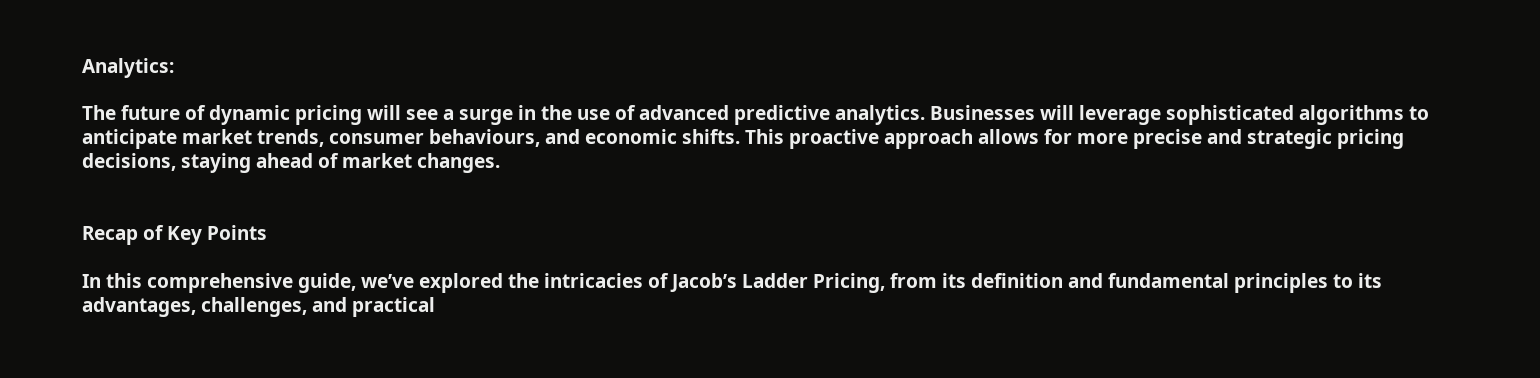Analytics:

The future of dynamic pricing will see a surge in the use of advanced predictive analytics. Businesses will leverage sophisticated algorithms to anticipate market trends, consumer behaviours, and economic shifts. This proactive approach allows for more precise and strategic pricing decisions, staying ahead of market changes.


Recap of Key Points

In this comprehensive guide, we’ve explored the intricacies of Jacob’s Ladder Pricing, from its definition and fundamental principles to its advantages, challenges, and practical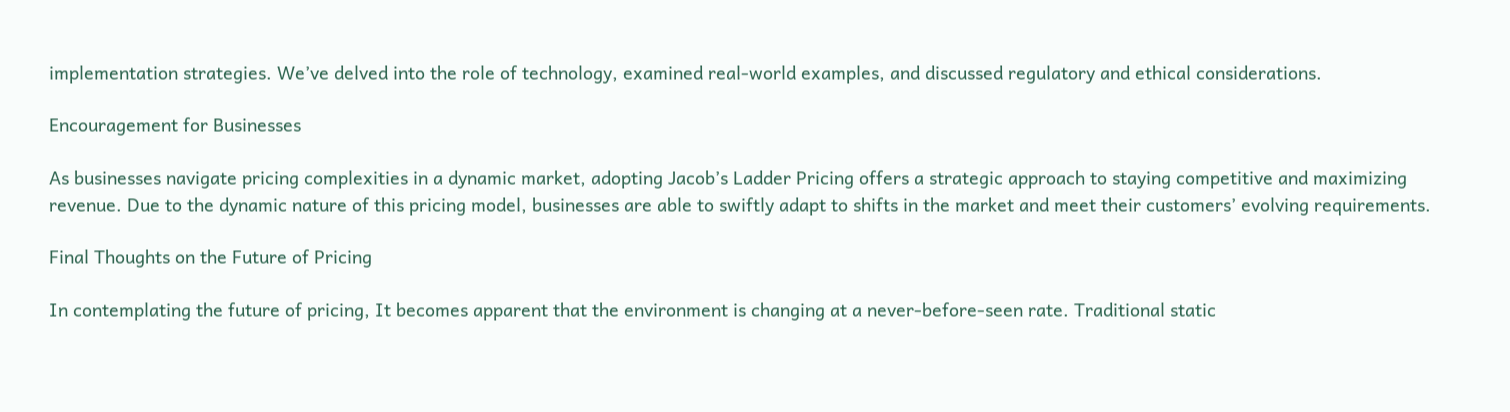implementation strategies. We’ve delved into the role of technology, examined real-world examples, and discussed regulatory and ethical considerations.

Encouragement for Businesses

As businesses navigate pricing complexities in a dynamic market, adopting Jacob’s Ladder Pricing offers a strategic approach to staying competitive and maximizing revenue. Due to the dynamic nature of this pricing model, businesses are able to swiftly adapt to shifts in the market and meet their customers’ evolving requirements.

Final Thoughts on the Future of Pricing

In contemplating the future of pricing, It becomes apparent that the environment is changing at a never-before-seen rate. Traditional static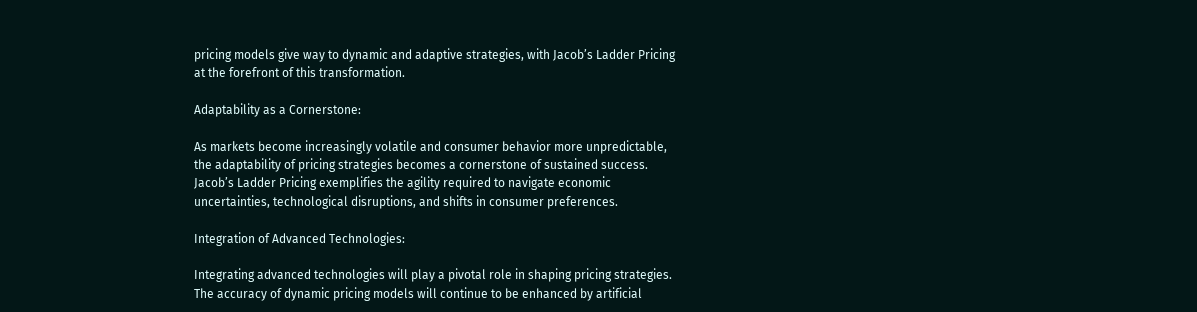pricing models give way to dynamic and adaptive strategies, with Jacob’s Ladder Pricing at the forefront of this transformation.

Adaptability as a Cornerstone:

As markets become increasingly volatile and consumer behavior more unpredictable, the adaptability of pricing strategies becomes a cornerstone of sustained success. Jacob’s Ladder Pricing exemplifies the agility required to navigate economic uncertainties, technological disruptions, and shifts in consumer preferences.

Integration of Advanced Technologies:

Integrating advanced technologies will play a pivotal role in shaping pricing strategies. The accuracy of dynamic pricing models will continue to be enhanced by artificial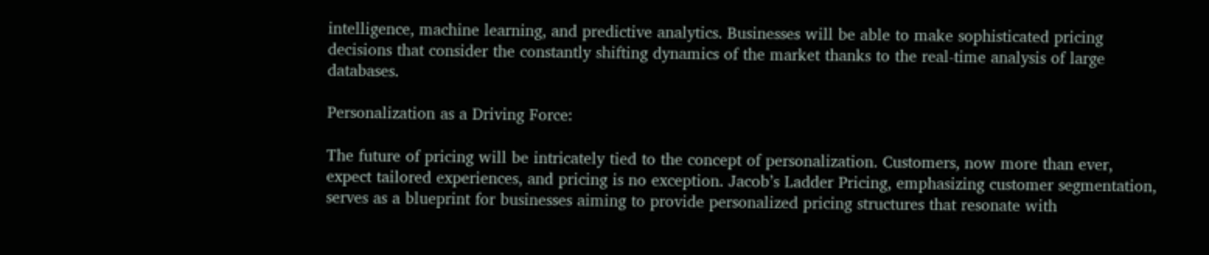intelligence, machine learning, and predictive analytics. Businesses will be able to make sophisticated pricing decisions that consider the constantly shifting dynamics of the market thanks to the real-time analysis of large databases.

Personalization as a Driving Force:

The future of pricing will be intricately tied to the concept of personalization. Customers, now more than ever, expect tailored experiences, and pricing is no exception. Jacob’s Ladder Pricing, emphasizing customer segmentation, serves as a blueprint for businesses aiming to provide personalized pricing structures that resonate with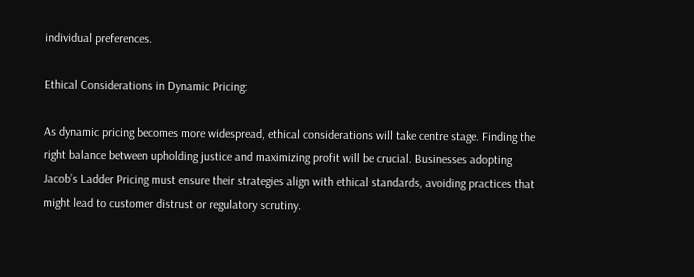individual preferences.

Ethical Considerations in Dynamic Pricing:

As dynamic pricing becomes more widespread, ethical considerations will take centre stage. Finding the right balance between upholding justice and maximizing profit will be crucial. Businesses adopting Jacob’s Ladder Pricing must ensure their strategies align with ethical standards, avoiding practices that might lead to customer distrust or regulatory scrutiny.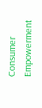Consumer Empowerment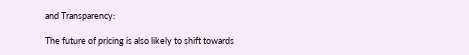and Transparency:

The future of pricing is also likely to shift towards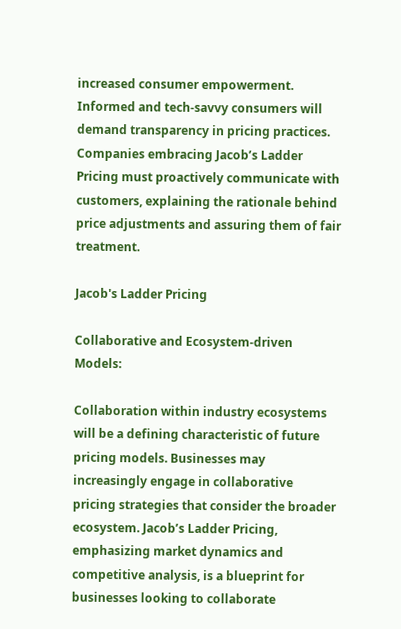increased consumer empowerment. Informed and tech-savvy consumers will demand transparency in pricing practices. Companies embracing Jacob’s Ladder Pricing must proactively communicate with customers, explaining the rationale behind price adjustments and assuring them of fair treatment.

Jacob's Ladder Pricing

Collaborative and Ecosystem-driven Models:

Collaboration within industry ecosystems will be a defining characteristic of future pricing models. Businesses may increasingly engage in collaborative pricing strategies that consider the broader ecosystem. Jacob’s Ladder Pricing, emphasizing market dynamics and competitive analysis, is a blueprint for businesses looking to collaborate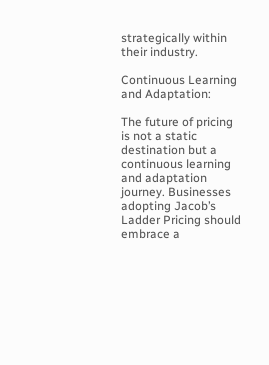strategically within their industry.

Continuous Learning and Adaptation:

The future of pricing is not a static destination but a continuous learning and adaptation journey. Businesses adopting Jacob’s Ladder Pricing should embrace a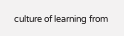culture of learning from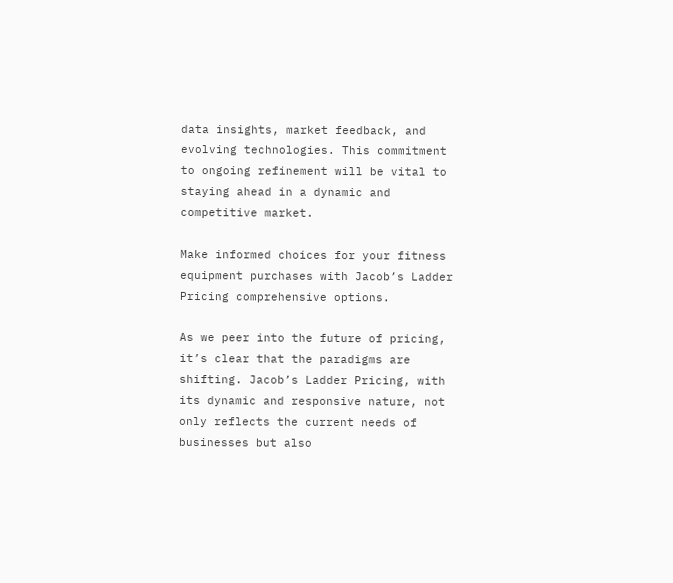data insights, market feedback, and evolving technologies. This commitment to ongoing refinement will be vital to staying ahead in a dynamic and competitive market.

Make informed choices for your fitness equipment purchases with Jacob’s Ladder Pricing comprehensive options.

As we peer into the future of pricing, it’s clear that the paradigms are shifting. Jacob’s Ladder Pricing, with its dynamic and responsive nature, not only reflects the current needs of businesses but also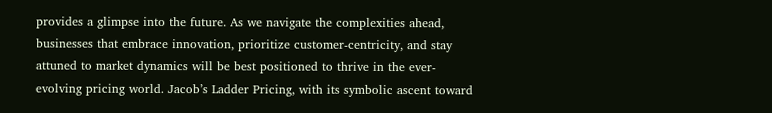provides a glimpse into the future. As we navigate the complexities ahead, businesses that embrace innovation, prioritize customer-centricity, and stay attuned to market dynamics will be best positioned to thrive in the ever-evolving pricing world. Jacob’s Ladder Pricing, with its symbolic ascent toward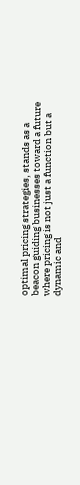optimal pricing strategies, stands as a beacon guiding businesses toward a future where pricing is not just a function but a dynamic and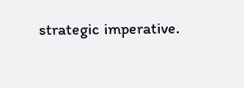strategic imperative.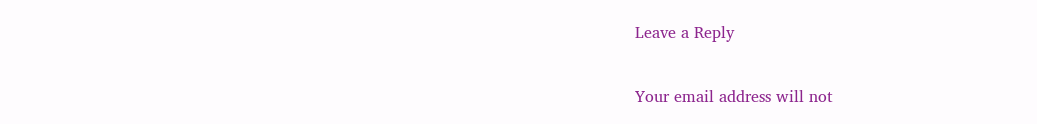Leave a Reply

Your email address will not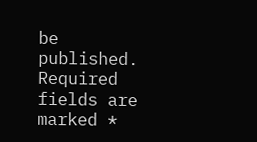be published. Required fields are marked *